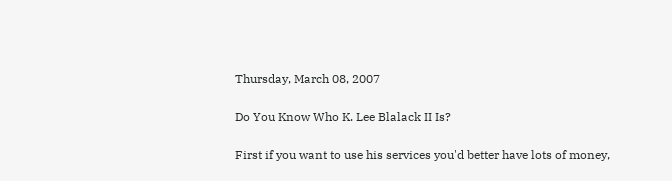Thursday, March 08, 2007

Do You Know Who K. Lee Blalack II Is?

First if you want to use his services you'd better have lots of money,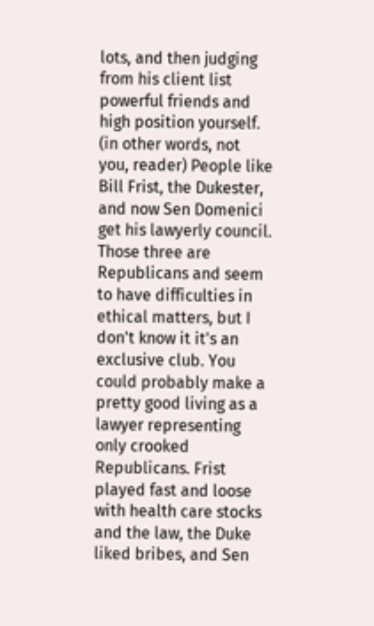lots, and then judging from his client list powerful friends and high position yourself. (in other words, not you, reader) People like Bill Frist, the Dukester, and now Sen Domenici get his lawyerly council. Those three are Republicans and seem to have difficulties in ethical matters, but I don't know it it's an exclusive club. You could probably make a pretty good living as a lawyer representing only crooked Republicans. Frist played fast and loose with health care stocks and the law, the Duke liked bribes, and Sen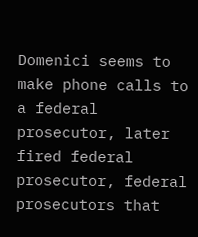Domenici seems to make phone calls to a federal prosecutor, later fired federal prosecutor, federal prosecutors that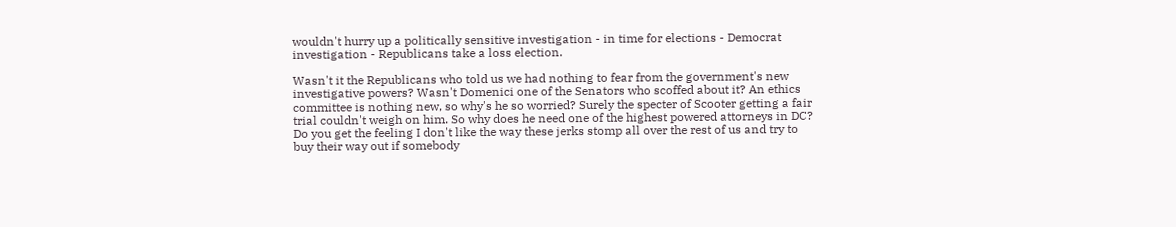wouldn't hurry up a politically sensitive investigation - in time for elections - Democrat investigation - Republicans take a loss election.

Wasn't it the Republicans who told us we had nothing to fear from the government's new investigative powers? Wasn't Domenici one of the Senators who scoffed about it? An ethics committee is nothing new, so why's he so worried? Surely the specter of Scooter getting a fair trial couldn't weigh on him. So why does he need one of the highest powered attorneys in DC? Do you get the feeling I don't like the way these jerks stomp all over the rest of us and try to buy their way out if somebody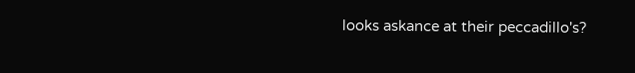looks askance at their peccadillo's?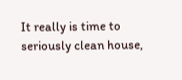It really is time to seriously clean house,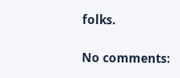folks.

No comments: